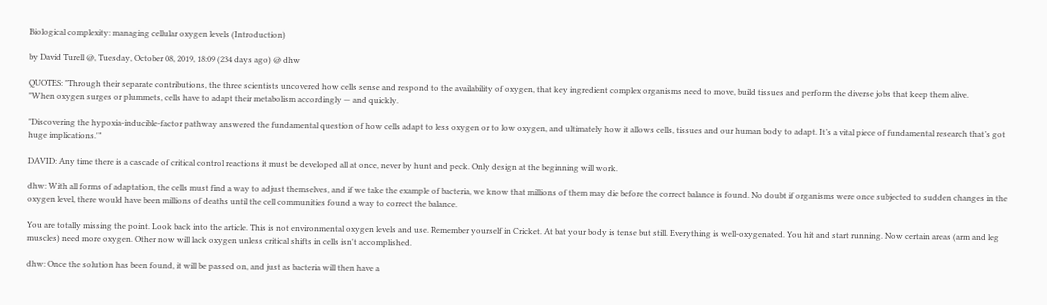Biological complexity: managing cellular oxygen levels (Introduction)

by David Turell @, Tuesday, October 08, 2019, 18:09 (234 days ago) @ dhw

QUOTES: "Through their separate contributions, the three scientists uncovered how cells sense and respond to the availability of oxygen, that key ingredient complex organisms need to move, build tissues and perform the diverse jobs that keep them alive.
"When oxygen surges or plummets, cells have to adapt their metabolism accordingly — and quickly.

"Discovering the hypoxia-inducible-factor pathway answered the fundamental question of how cells adapt to less oxygen or to low oxygen, and ultimately how it allows cells, tissues and our human body to adapt. It’s a vital piece of fundamental research that’s got huge implications.'”

DAVID: Any time there is a cascade of critical control reactions it must be developed all at once, never by hunt and peck. Only design at the beginning will work.

dhw: With all forms of adaptation, the cells must find a way to adjust themselves, and if we take the example of bacteria, we know that millions of them may die before the correct balance is found. No doubt if organisms were once subjected to sudden changes in the oxygen level, there would have been millions of deaths until the cell communities found a way to correct the balance.

You are totally missing the point. Look back into the article. This is not environmental oxygen levels and use. Remember yourself in Cricket. At bat your body is tense but still. Everything is well-oxygenated. You hit and start running. Now certain areas (arm and leg muscles) need more oxygen. Other now will lack oxygen unless critical shifts in cells isn't accomplished.

dhw: Once the solution has been found, it will be passed on, and just as bacteria will then have a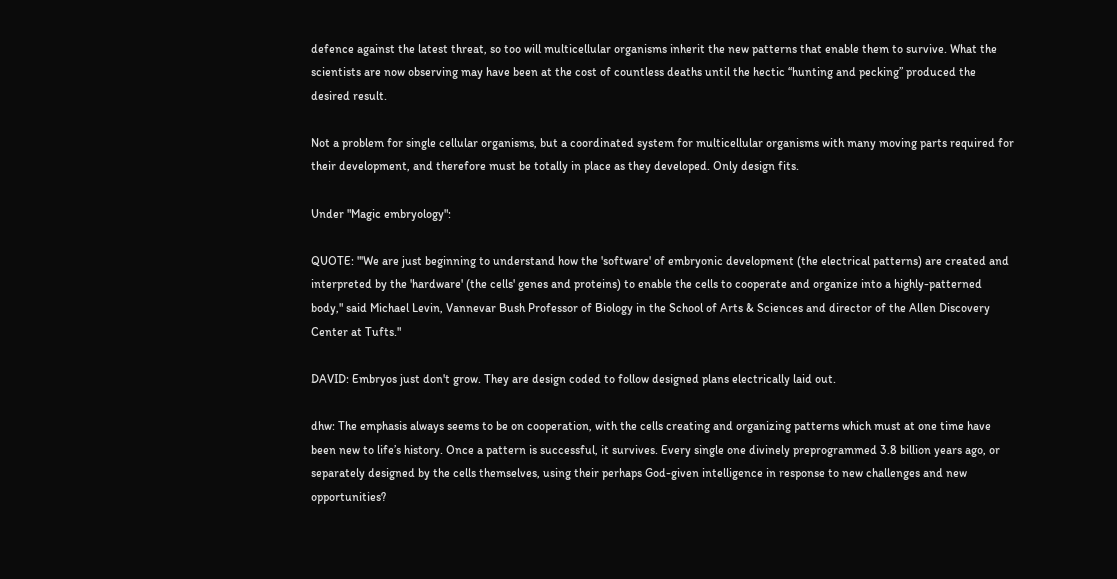defence against the latest threat, so too will multicellular organisms inherit the new patterns that enable them to survive. What the scientists are now observing may have been at the cost of countless deaths until the hectic “hunting and pecking” produced the desired result.

Not a problem for single cellular organisms, but a coordinated system for multicellular organisms with many moving parts required for their development, and therefore must be totally in place as they developed. Only design fits.

Under "Magic embryology":

QUOTE: "'We are just beginning to understand how the 'software' of embryonic development (the electrical patterns) are created and interpreted by the 'hardware' (the cells' genes and proteins) to enable the cells to cooperate and organize into a highly-patterned body," said Michael Levin, Vannevar Bush Professor of Biology in the School of Arts & Sciences and director of the Allen Discovery Center at Tufts."

DAVID: Embryos just don't grow. They are design coded to follow designed plans electrically laid out.

dhw: The emphasis always seems to be on cooperation, with the cells creating and organizing patterns which must at one time have been new to life’s history. Once a pattern is successful, it survives. Every single one divinely preprogrammed 3.8 billion years ago, or separately designed by the cells themselves, using their perhaps God-given intelligence in response to new challenges and new opportunities?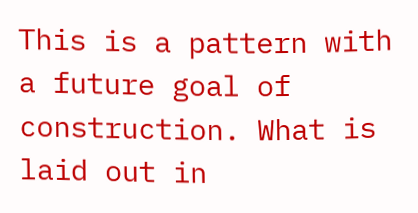This is a pattern with a future goal of construction. What is laid out in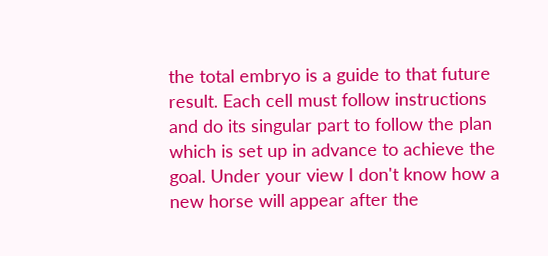the total embryo is a guide to that future result. Each cell must follow instructions and do its singular part to follow the plan which is set up in advance to achieve the goal. Under your view I don't know how a new horse will appear after the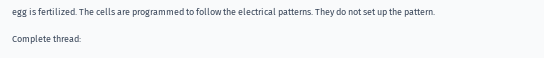egg is fertilized. The cells are programmed to follow the electrical patterns. They do not set up the pattern.

Complete thread: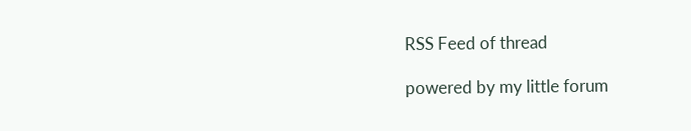RSS Feed of thread

powered by my little forum